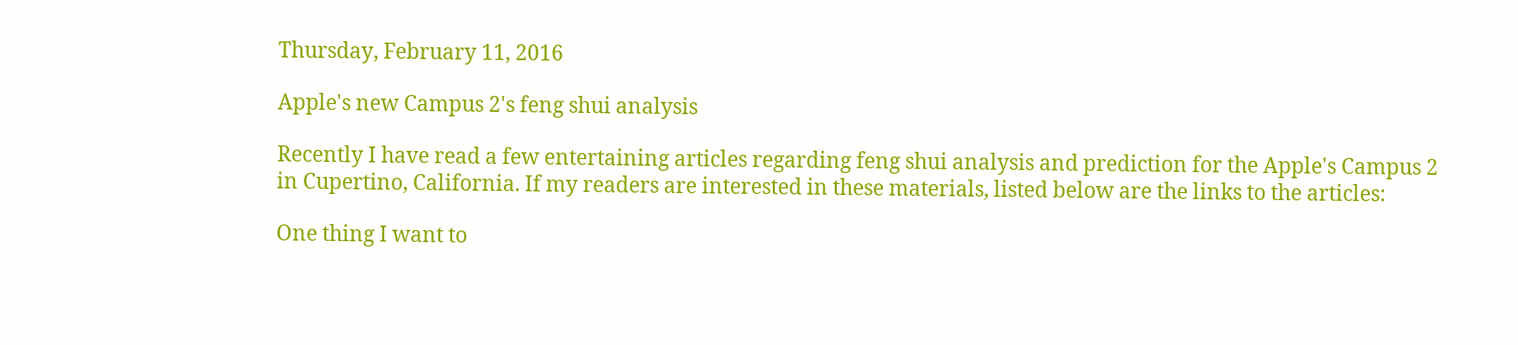Thursday, February 11, 2016

Apple's new Campus 2's feng shui analysis

Recently I have read a few entertaining articles regarding feng shui analysis and prediction for the Apple's Campus 2 in Cupertino, California. If my readers are interested in these materials, listed below are the links to the articles:

One thing I want to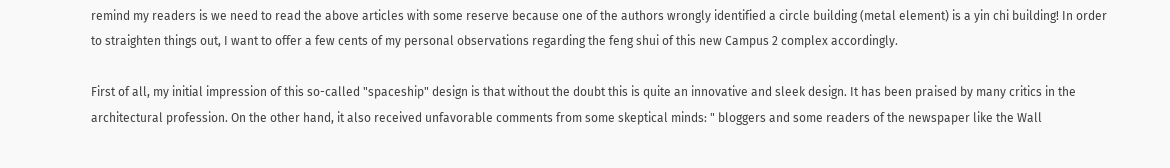remind my readers is we need to read the above articles with some reserve because one of the authors wrongly identified a circle building (metal element) is a yin chi building! In order to straighten things out, I want to offer a few cents of my personal observations regarding the feng shui of this new Campus 2 complex accordingly.

First of all, my initial impression of this so-called "spaceship" design is that without the doubt this is quite an innovative and sleek design. It has been praised by many critics in the architectural profession. On the other hand, it also received unfavorable comments from some skeptical minds: " bloggers and some readers of the newspaper like the Wall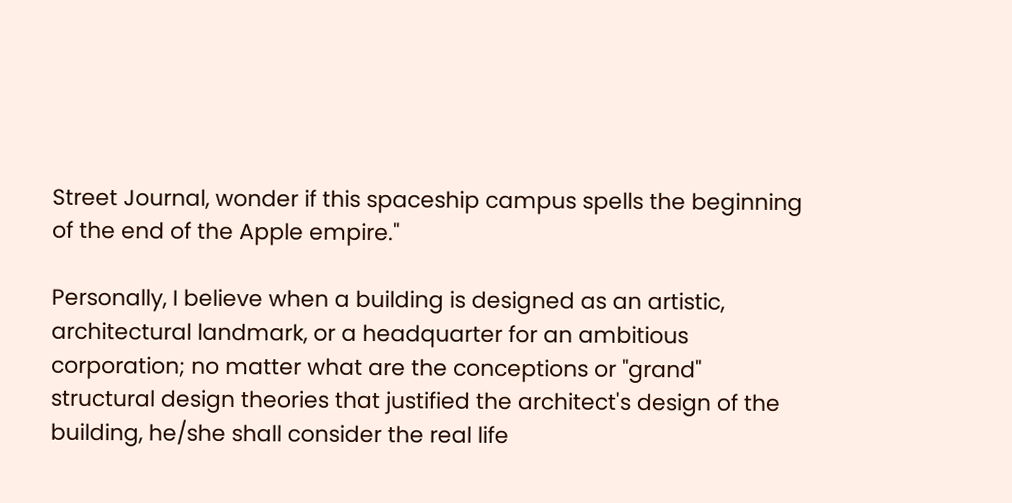Street Journal, wonder if this spaceship campus spells the beginning of the end of the Apple empire."

Personally, I believe when a building is designed as an artistic, architectural landmark, or a headquarter for an ambitious corporation; no matter what are the conceptions or "grand" structural design theories that justified the architect's design of the building, he/she shall consider the real life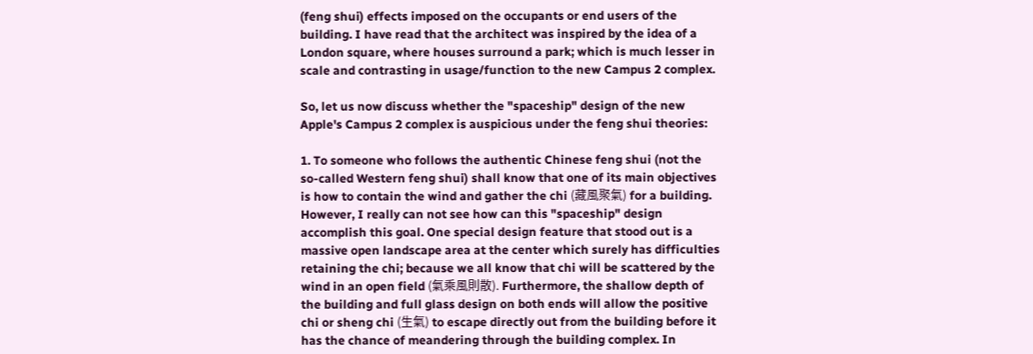(feng shui) effects imposed on the occupants or end users of the building. I have read that the architect was inspired by the idea of a London square, where houses surround a park; which is much lesser in scale and contrasting in usage/function to the new Campus 2 complex.

So, let us now discuss whether the "spaceship" design of the new Apple's Campus 2 complex is auspicious under the feng shui theories:

1. To someone who follows the authentic Chinese feng shui (not the so-called Western feng shui) shall know that one of its main objectives is how to contain the wind and gather the chi (藏風聚氣) for a building. However, I really can not see how can this "spaceship" design accomplish this goal. One special design feature that stood out is a massive open landscape area at the center which surely has difficulties retaining the chi; because we all know that chi will be scattered by the wind in an open field (氣乘風則散). Furthermore, the shallow depth of the building and full glass design on both ends will allow the positive chi or sheng chi (生氣) to escape directly out from the building before it has the chance of meandering through the building complex. In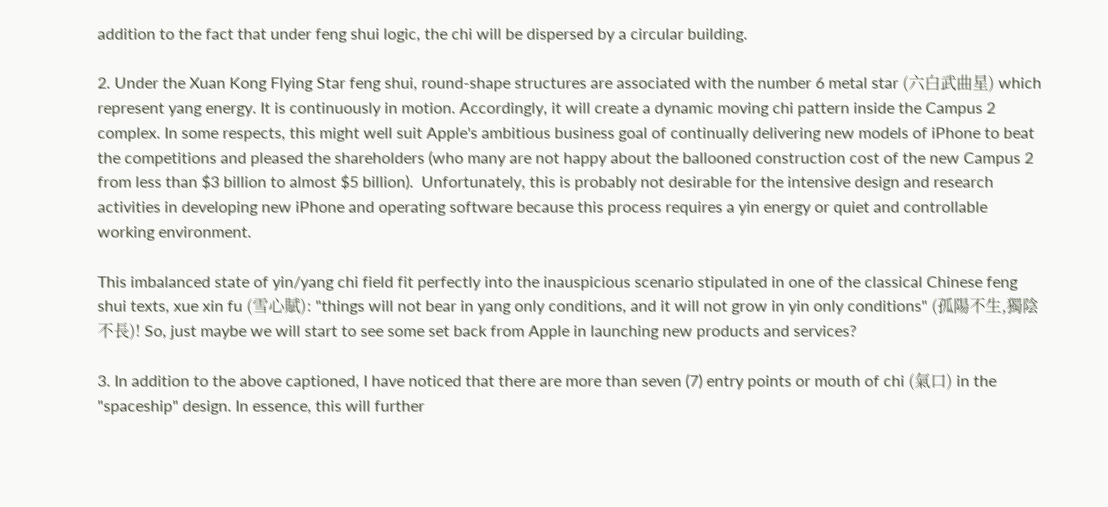addition to the fact that under feng shui logic, the chi will be dispersed by a circular building.

2. Under the Xuan Kong Flying Star feng shui, round-shape structures are associated with the number 6 metal star (六白武曲星) which represent yang energy. It is continuously in motion. Accordingly, it will create a dynamic moving chi pattern inside the Campus 2 complex. In some respects, this might well suit Apple's ambitious business goal of continually delivering new models of iPhone to beat the competitions and pleased the shareholders (who many are not happy about the ballooned construction cost of the new Campus 2 from less than $3 billion to almost $5 billion).  Unfortunately, this is probably not desirable for the intensive design and research activities in developing new iPhone and operating software because this process requires a yin energy or quiet and controllable working environment.

This imbalanced state of yin/yang chi field fit perfectly into the inauspicious scenario stipulated in one of the classical Chinese feng shui texts, xue xin fu (雪心賦): "things will not bear in yang only conditions, and it will not grow in yin only conditions" (孤陽不生,獨陰不長)! So, just maybe we will start to see some set back from Apple in launching new products and services?

3. In addition to the above captioned, I have noticed that there are more than seven (7) entry points or mouth of chi (氣口) in the "spaceship" design. In essence, this will further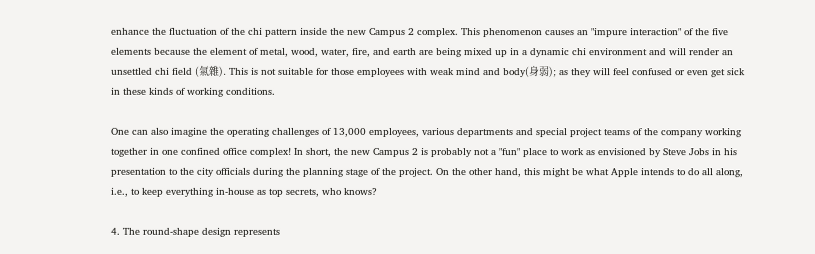enhance the fluctuation of the chi pattern inside the new Campus 2 complex. This phenomenon causes an "impure interaction" of the five elements because the element of metal, wood, water, fire, and earth are being mixed up in a dynamic chi environment and will render an unsettled chi field (氣雜). This is not suitable for those employees with weak mind and body(身弱); as they will feel confused or even get sick in these kinds of working conditions.

One can also imagine the operating challenges of 13,000 employees, various departments and special project teams of the company working together in one confined office complex! In short, the new Campus 2 is probably not a "fun" place to work as envisioned by Steve Jobs in his presentation to the city officials during the planning stage of the project. On the other hand, this might be what Apple intends to do all along, i.e., to keep everything in-house as top secrets, who knows?

4. The round-shape design represents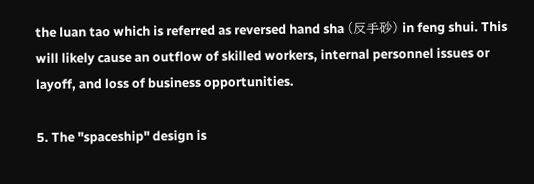the luan tao which is referred as reversed hand sha (反手砂) in feng shui. This will likely cause an outflow of skilled workers, internal personnel issues or layoff, and loss of business opportunities.

5. The "spaceship" design is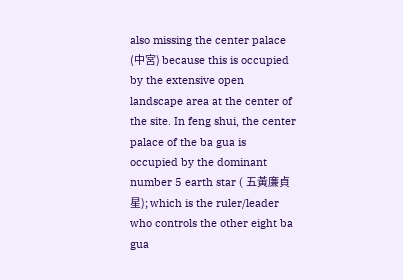also missing the center palace (中宮) because this is occupied by the extensive open landscape area at the center of the site. In feng shui, the center palace of the ba gua is occupied by the dominant number 5 earth star ( 五黃廉貞星); which is the ruler/leader who controls the other eight ba gua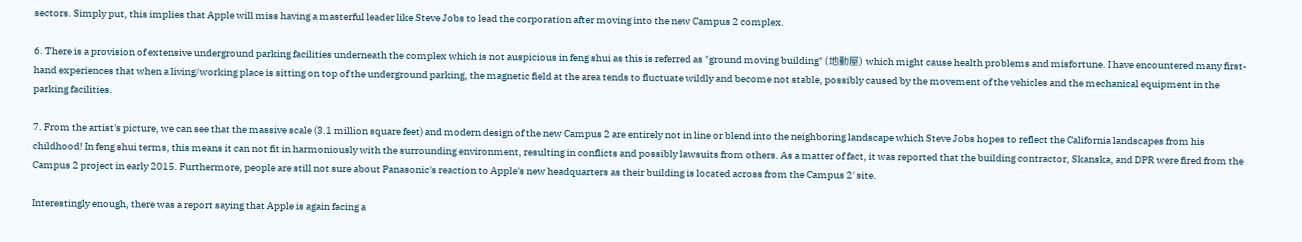sectors. Simply put, this implies that Apple will miss having a masterful leader like Steve Jobs to lead the corporation after moving into the new Campus 2 complex.

6. There is a provision of extensive underground parking facilities underneath the complex which is not auspicious in feng shui as this is referred as "ground moving building" (地動屋) which might cause health problems and misfortune. I have encountered many first-hand experiences that when a living/working place is sitting on top of the underground parking, the magnetic field at the area tends to fluctuate wildly and become not stable, possibly caused by the movement of the vehicles and the mechanical equipment in the parking facilities.

7. From the artist's picture, we can see that the massive scale (3.1 million square feet) and modern design of the new Campus 2 are entirely not in line or blend into the neighboring landscape which Steve Jobs hopes to reflect the California landscapes from his childhood! In feng shui terms, this means it can not fit in harmoniously with the surrounding environment, resulting in conflicts and possibly lawsuits from others. As a matter of fact, it was reported that the building contractor, Skanska, and DPR were fired from the Campus 2 project in early 2015. Furthermore, people are still not sure about Panasonic's reaction to Apple's new headquarters as their building is located across from the Campus 2' site.

Interestingly enough, there was a report saying that Apple is again facing a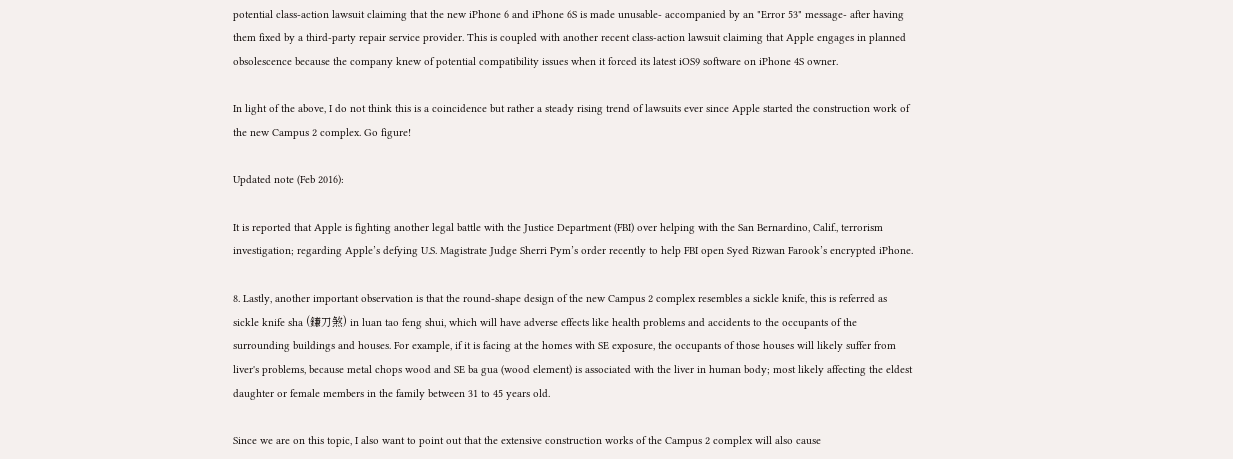potential class-action lawsuit claiming that the new iPhone 6 and iPhone 6S is made unusable- accompanied by an "Error 53" message- after having them fixed by a third-party repair service provider. This is coupled with another recent class-action lawsuit claiming that Apple engages in planned obsolescence because the company knew of potential compatibility issues when it forced its latest iOS9 software on iPhone 4S owner.

In light of the above, I do not think this is a coincidence but rather a steady rising trend of lawsuits ever since Apple started the construction work of the new Campus 2 complex. Go figure!

Updated note (Feb 2016):

It is reported that Apple is fighting another legal battle with the Justice Department (FBI) over helping with the San Bernardino, Calif., terrorism investigation; regarding Apple’s defying U.S. Magistrate Judge Sherri Pym’s order recently to help FBI open Syed Rizwan Farook’s encrypted iPhone.

8. Lastly, another important observation is that the round-shape design of the new Campus 2 complex resembles a sickle knife, this is referred as sickle knife sha (鐮刀煞) in luan tao feng shui, which will have adverse effects like health problems and accidents to the occupants of the surrounding buildings and houses. For example, if it is facing at the homes with SE exposure, the occupants of those houses will likely suffer from liver's problems, because metal chops wood and SE ba gua (wood element) is associated with the liver in human body; most likely affecting the eldest daughter or female members in the family between 31 to 45 years old.

Since we are on this topic, I also want to point out that the extensive construction works of the Campus 2 complex will also cause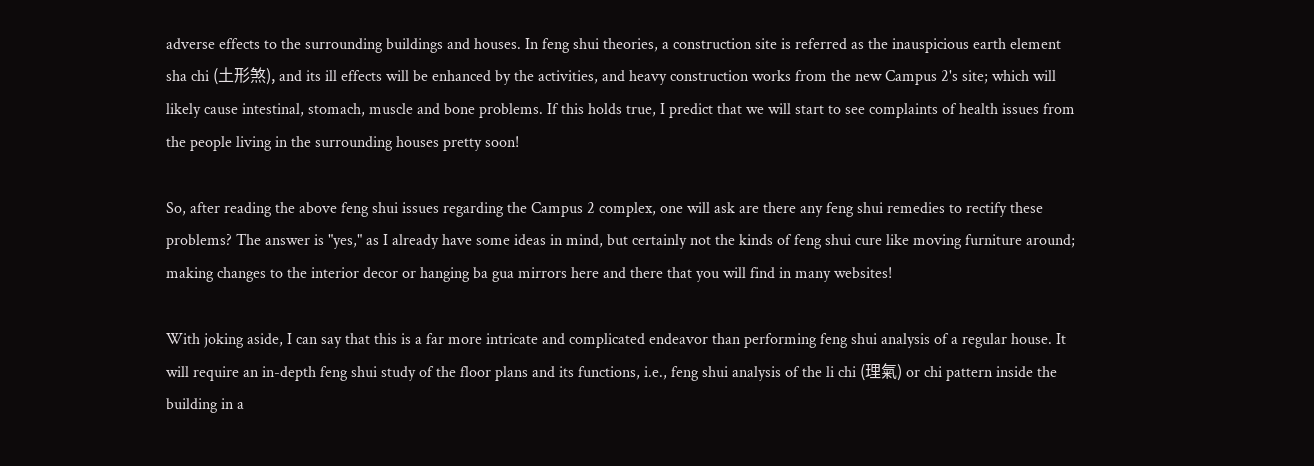adverse effects to the surrounding buildings and houses. In feng shui theories, a construction site is referred as the inauspicious earth element sha chi (土形煞), and its ill effects will be enhanced by the activities, and heavy construction works from the new Campus 2's site; which will likely cause intestinal, stomach, muscle and bone problems. If this holds true, I predict that we will start to see complaints of health issues from the people living in the surrounding houses pretty soon!

So, after reading the above feng shui issues regarding the Campus 2 complex, one will ask are there any feng shui remedies to rectify these problems? The answer is "yes," as I already have some ideas in mind, but certainly not the kinds of feng shui cure like moving furniture around; making changes to the interior decor or hanging ba gua mirrors here and there that you will find in many websites!

With joking aside, I can say that this is a far more intricate and complicated endeavor than performing feng shui analysis of a regular house. It will require an in-depth feng shui study of the floor plans and its functions, i.e., feng shui analysis of the li chi (理氣) or chi pattern inside the building in a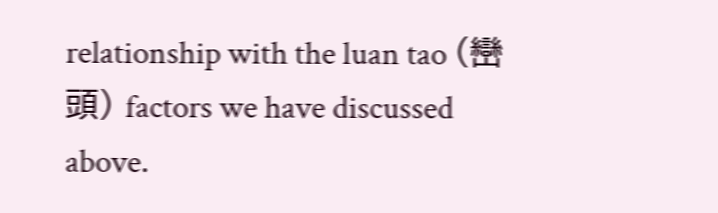relationship with the luan tao (巒頭) factors we have discussed above.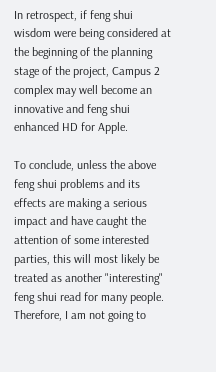In retrospect, if feng shui wisdom were being considered at the beginning of the planning stage of the project, Campus 2 complex may well become an innovative and feng shui enhanced HD for Apple.

To conclude, unless the above feng shui problems and its effects are making a serious impact and have caught the attention of some interested parties, this will most likely be treated as another "interesting" feng shui read for many people. Therefore, I am not going to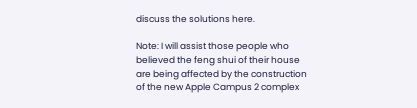discuss the solutions here.

Note: I will assist those people who believed the feng shui of their house are being affected by the construction of the new Apple Campus 2 complex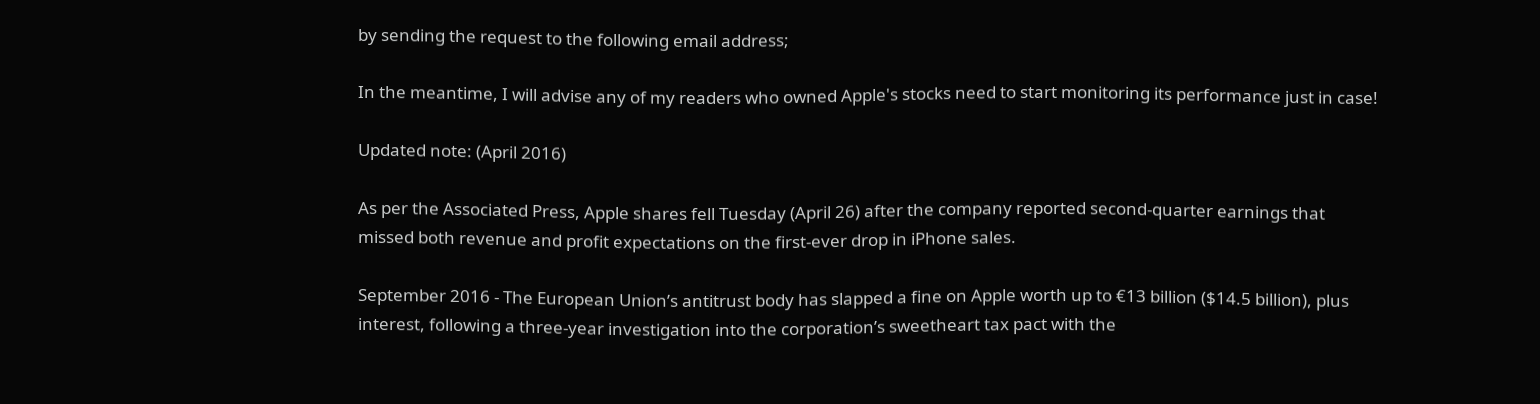by sending the request to the following email address;

In the meantime, I will advise any of my readers who owned Apple's stocks need to start monitoring its performance just in case!

Updated note: (April 2016)

As per the Associated Press, Apple shares fell Tuesday (April 26) after the company reported second-quarter earnings that missed both revenue and profit expectations on the first-ever drop in iPhone sales.

September 2016 - The European Union’s antitrust body has slapped a fine on Apple worth up to €13 billion ($14.5 billion), plus interest, following a three-year investigation into the corporation’s sweetheart tax pact with the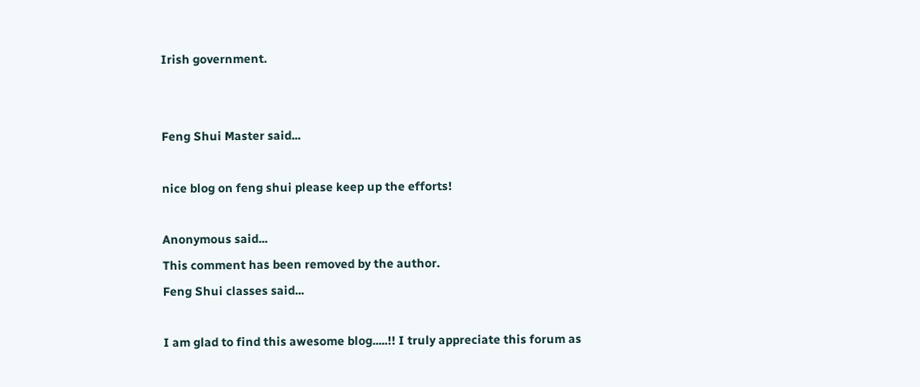Irish government.


Feng Shui Master said...

nice blog on feng shui please keep up the efforts!

Anonymous said...
This comment has been removed by the author.
Feng Shui classes said...

I am glad to find this awesome blog.....!! I truly appreciate this forum as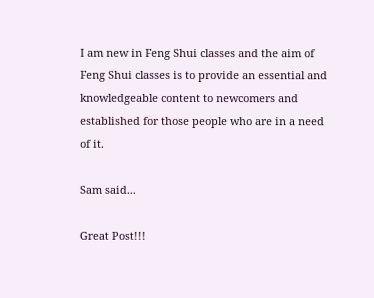I am new in Feng Shui classes and the aim of Feng Shui classes is to provide an essential and knowledgeable content to newcomers and established for those people who are in a need of it.

Sam said...

Great Post!!!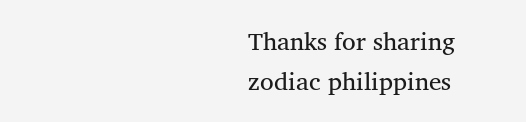Thanks for sharing
zodiac philippines